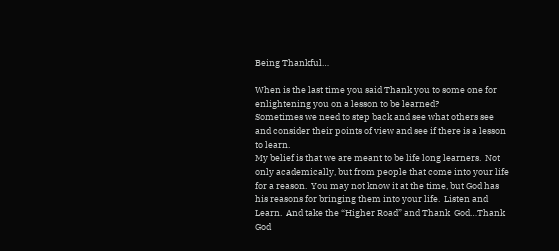Being Thankful…

When is the last time you said Thank you to some one for enlightening you on a lesson to be learned?
Sometimes we need to step back and see what others see and consider their points of view and see if there is a lesson to learn.
My belief is that we are meant to be life long learners.  Not only academically, but from people that come into your life for a reason.  You may not know it at the time, but God has his reasons for bringing them into your life.  Listen and Learn.  And take the “Higher Road” and Thank  God…Thank God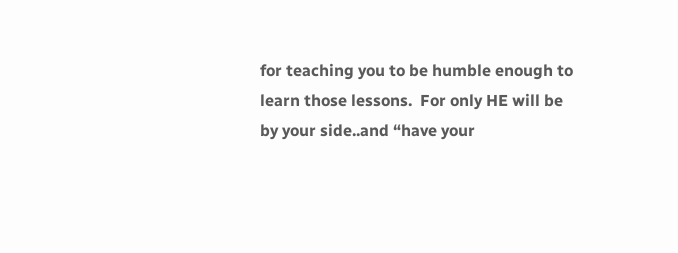for teaching you to be humble enough to learn those lessons.  For only HE will be by your side..and “have your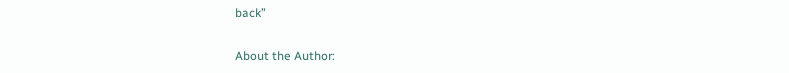back”

About the Author: